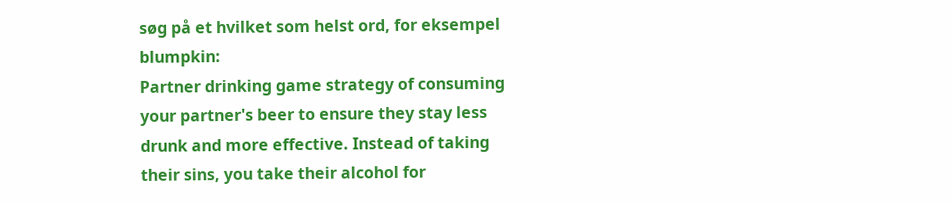søg på et hvilket som helst ord, for eksempel blumpkin:
Partner drinking game strategy of consuming your partner's beer to ensure they stay less drunk and more effective. Instead of taking their sins, you take their alcohol for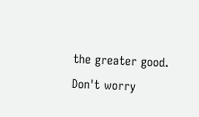the greater good.
Don't worry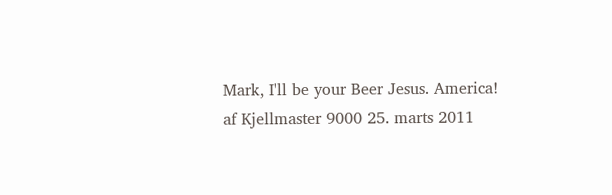Mark, I'll be your Beer Jesus. America!
af Kjellmaster 9000 25. marts 2011